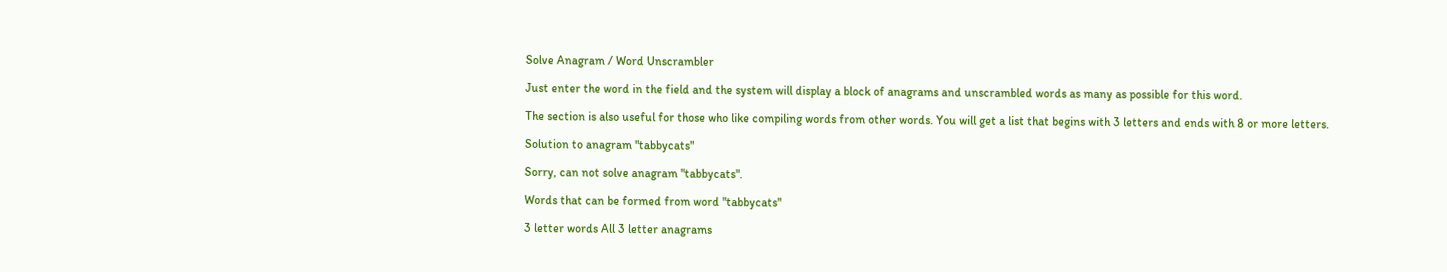Solve Anagram / Word Unscrambler

Just enter the word in the field and the system will display a block of anagrams and unscrambled words as many as possible for this word.

The section is also useful for those who like compiling words from other words. You will get a list that begins with 3 letters and ends with 8 or more letters.

Solution to anagram "tabbycats"

Sorry, can not solve anagram "tabbycats".

Words that can be formed from word "tabbycats"

3 letter words All 3 letter anagrams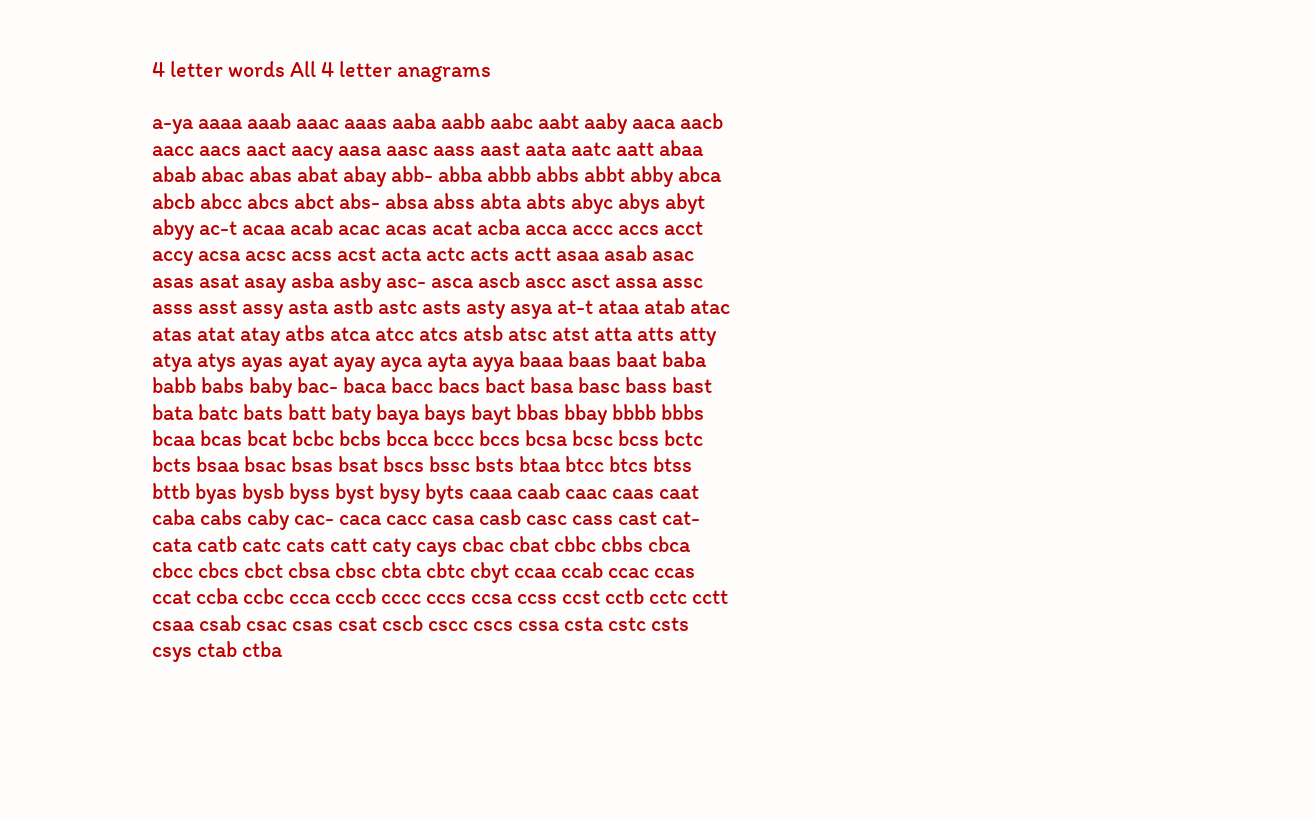4 letter words All 4 letter anagrams

a-ya aaaa aaab aaac aaas aaba aabb aabc aabt aaby aaca aacb aacc aacs aact aacy aasa aasc aass aast aata aatc aatt abaa abab abac abas abat abay abb- abba abbb abbs abbt abby abca abcb abcc abcs abct abs- absa abss abta abts abyc abys abyt abyy ac-t acaa acab acac acas acat acba acca accc accs acct accy acsa acsc acss acst acta actc acts actt asaa asab asac asas asat asay asba asby asc- asca ascb ascc asct assa assc asss asst assy asta astb astc asts asty asya at-t ataa atab atac atas atat atay atbs atca atcc atcs atsb atsc atst atta atts atty atya atys ayas ayat ayay ayca ayta ayya baaa baas baat baba babb babs baby bac- baca bacc bacs bact basa basc bass bast bata batc bats batt baty baya bays bayt bbas bbay bbbb bbbs bcaa bcas bcat bcbc bcbs bcca bccc bccs bcsa bcsc bcss bctc bcts bsaa bsac bsas bsat bscs bssc bsts btaa btcc btcs btss bttb byas bysb byss byst bysy byts caaa caab caac caas caat caba cabs caby cac- caca cacc casa casb casc cass cast cat- cata catb catc cats catt caty cays cbac cbat cbbc cbbs cbca cbcc cbcs cbct cbsa cbsc cbta cbtc cbyt ccaa ccab ccac ccas ccat ccba ccbc ccca cccb cccc cccs ccsa ccss ccst cctb cctc cctt csaa csab csac csas csat cscb cscc cscs cssa csta cstc csts csys ctab ctba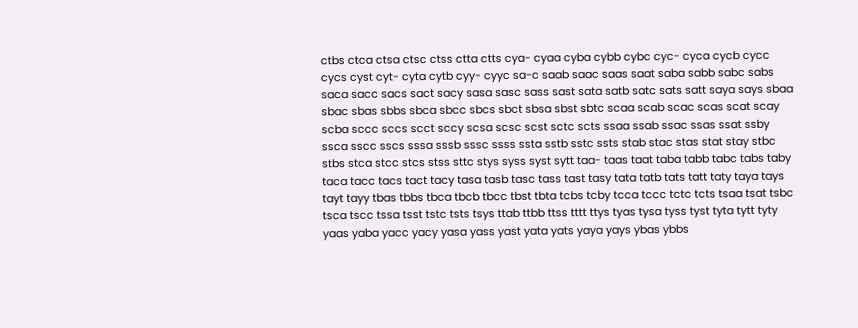ctbs ctca ctsa ctsc ctss ctta ctts cya- cyaa cyba cybb cybc cyc- cyca cycb cycc cycs cyst cyt- cyta cytb cyy- cyyc sa-c saab saac saas saat saba sabb sabc sabs saca sacc sacs sact sacy sasa sasc sass sast sata satb satc sats satt saya says sbaa sbac sbas sbbs sbca sbcc sbcs sbct sbsa sbst sbtc scaa scab scac scas scat scay scba sccc sccs scct sccy scsa scsc scst sctc scts ssaa ssab ssac ssas ssat ssby ssca sscc sscs sssa sssb sssc ssss ssta sstb sstc ssts stab stac stas stat stay stbc stbs stca stcc stcs stss sttc stys syss syst sytt taa- taas taat taba tabb tabc tabs taby taca tacc tacs tact tacy tasa tasb tasc tass tast tasy tata tatb tats tatt taty taya tays tayt tayy tbas tbbs tbca tbcb tbcc tbst tbta tcbs tcby tcca tccc tctc tcts tsaa tsat tsbc tsca tscc tssa tsst tstc tsts tsys ttab ttbb ttss tttt ttys tyas tysa tyss tyst tyta tytt tyty yaas yaba yacc yacy yasa yass yast yata yats yaya yays ybas ybbs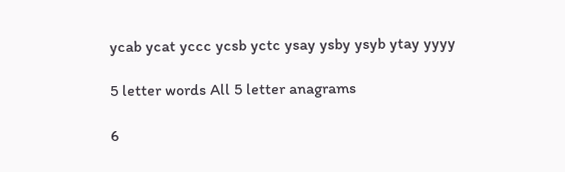ycab ycat yccc ycsb yctc ysay ysby ysyb ytay yyyy

5 letter words All 5 letter anagrams

6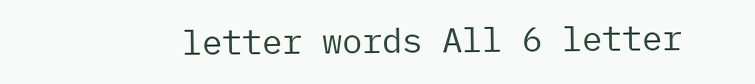letter words All 6 letter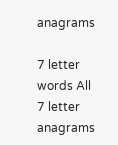anagrams

7 letter words All 7 letter anagrams